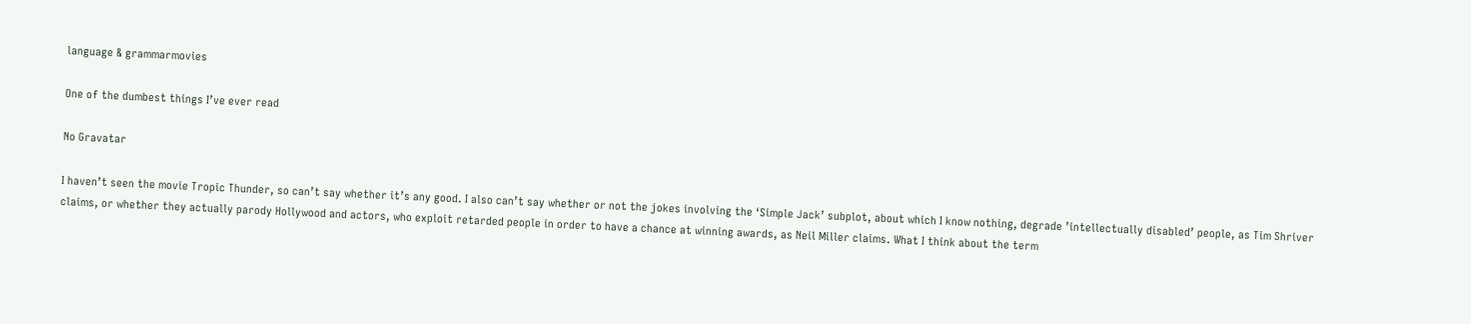language & grammarmovies

One of the dumbest things I’ve ever read

No Gravatar

I haven’t seen the movie Tropic Thunder, so can’t say whether it’s any good. I also can’t say whether or not the jokes involving the ‘Simple Jack’ subplot, about which I know nothing, degrade ’intellectually disabled’ people, as Tim Shriver claims, or whether they actually parody Hollywood and actors, who exploit retarded people in order to have a chance at winning awards, as Neil Miller claims. What I think about the term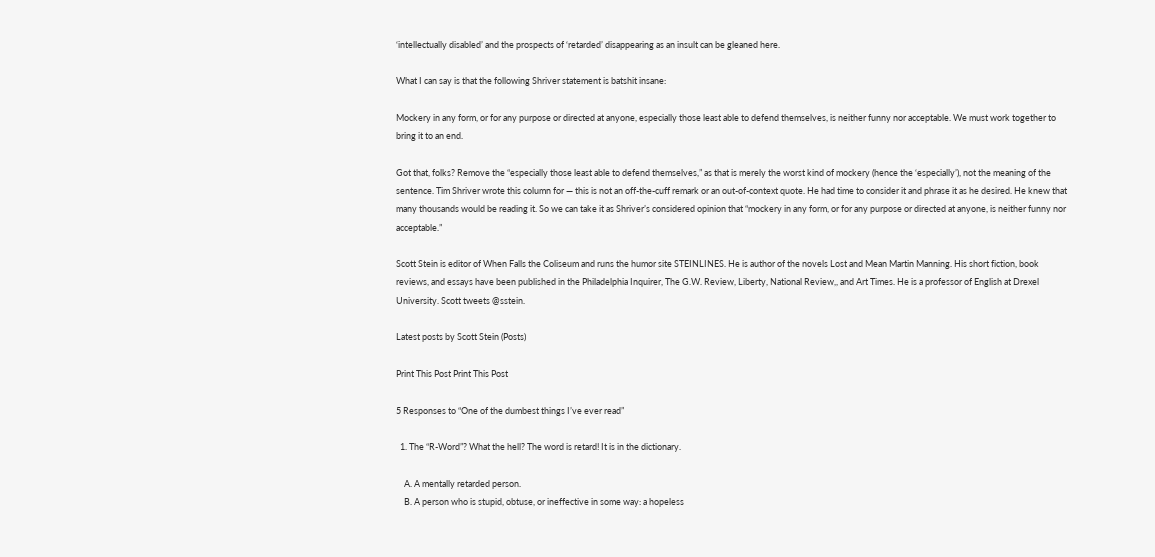‘intellectually disabled’ and the prospects of ‘retarded’ disappearing as an insult can be gleaned here.

What I can say is that the following Shriver statement is batshit insane:

Mockery in any form, or for any purpose or directed at anyone, especially those least able to defend themselves, is neither funny nor acceptable. We must work together to bring it to an end.

Got that, folks? Remove the “especially those least able to defend themselves,” as that is merely the worst kind of mockery (hence the ‘especially’), not the meaning of the sentence. Tim Shriver wrote this column for — this is not an off-the-cuff remark or an out-of-context quote. He had time to consider it and phrase it as he desired. He knew that many thousands would be reading it. So we can take it as Shriver’s considered opinion that “mockery in any form, or for any purpose or directed at anyone, is neither funny nor acceptable.”

Scott Stein is editor of When Falls the Coliseum and runs the humor site STEINLINES. He is author of the novels Lost and Mean Martin Manning. His short fiction, book reviews, and essays have been published in the Philadelphia Inquirer, The G.W. Review, Liberty, National Review,, and Art Times. He is a professor of English at Drexel University. Scott tweets @sstein.

Latest posts by Scott Stein (Posts)

Print This Post Print This Post

5 Responses to “One of the dumbest things I’ve ever read”

  1. The “R-Word”? What the hell? The word is retard! It is in the dictionary.

    A. A mentally retarded person.
    B. A person who is stupid, obtuse, or ineffective in some way: a hopeless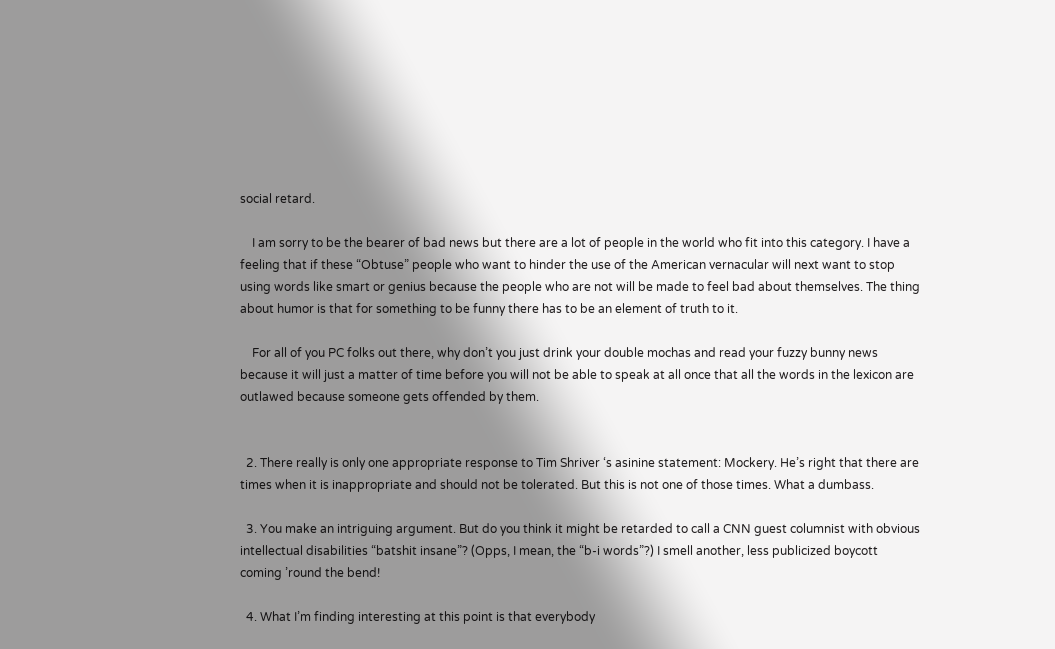social retard.

    I am sorry to be the bearer of bad news but there are a lot of people in the world who fit into this category. I have a feeling that if these “Obtuse” people who want to hinder the use of the American vernacular will next want to stop using words like smart or genius because the people who are not will be made to feel bad about themselves. The thing about humor is that for something to be funny there has to be an element of truth to it.

    For all of you PC folks out there, why don’t you just drink your double mochas and read your fuzzy bunny news because it will just a matter of time before you will not be able to speak at all once that all the words in the lexicon are outlawed because someone gets offended by them.


  2. There really is only one appropriate response to Tim Shriver ‘s asinine statement: Mockery. He’s right that there are times when it is inappropriate and should not be tolerated. But this is not one of those times. What a dumbass.

  3. You make an intriguing argument. But do you think it might be retarded to call a CNN guest columnist with obvious intellectual disabilities “batshit insane”? (Opps, I mean, the “b-i words”?) I smell another, less publicized boycott coming ’round the bend!

  4. What I’m finding interesting at this point is that everybody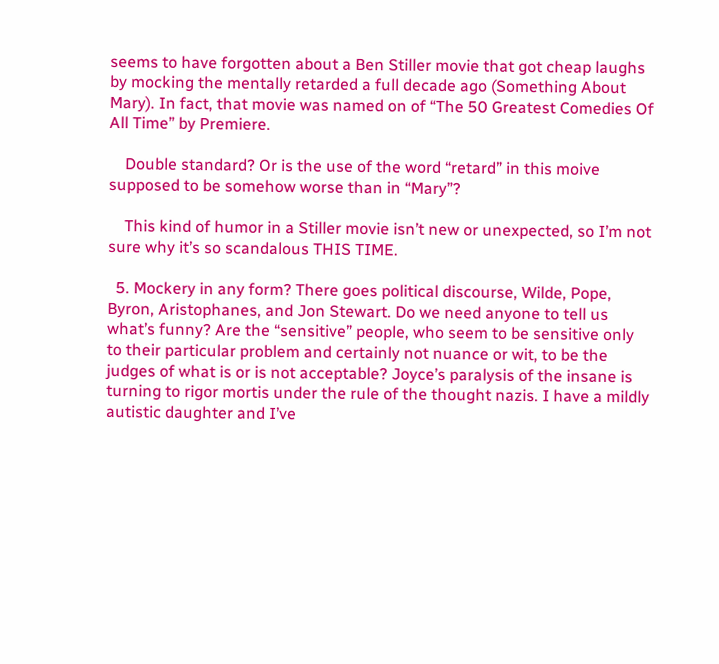seems to have forgotten about a Ben Stiller movie that got cheap laughs by mocking the mentally retarded a full decade ago (Something About Mary). In fact, that movie was named on of “The 50 Greatest Comedies Of All Time” by Premiere.

    Double standard? Or is the use of the word “retard” in this moive supposed to be somehow worse than in “Mary”?

    This kind of humor in a Stiller movie isn’t new or unexpected, so I’m not sure why it’s so scandalous THIS TIME.

  5. Mockery in any form? There goes political discourse, Wilde, Pope, Byron, Aristophanes, and Jon Stewart. Do we need anyone to tell us what’s funny? Are the “sensitive” people, who seem to be sensitive only to their particular problem and certainly not nuance or wit, to be the judges of what is or is not acceptable? Joyce’s paralysis of the insane is turning to rigor mortis under the rule of the thought nazis. I have a mildly autistic daughter and I’ve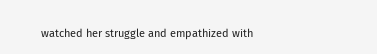watched her struggle and empathized with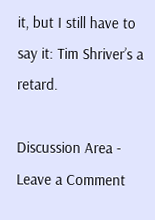it, but I still have to say it: Tim Shriver’s a retard.

Discussion Area - Leave a Comment